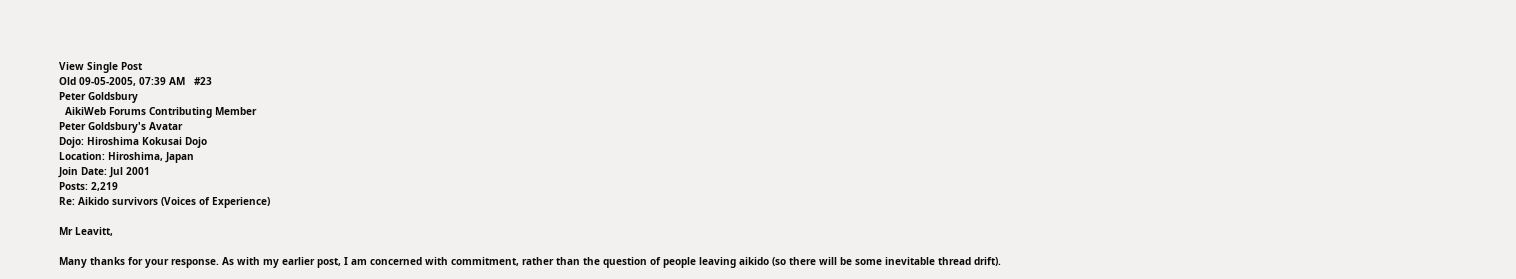View Single Post
Old 09-05-2005, 07:39 AM   #23
Peter Goldsbury
  AikiWeb Forums Contributing Member
Peter Goldsbury's Avatar
Dojo: Hiroshima Kokusai Dojo
Location: Hiroshima, Japan
Join Date: Jul 2001
Posts: 2,219
Re: Aikido survivors (Voices of Experience)

Mr Leavitt,

Many thanks for your response. As with my earlier post, I am concerned with commitment, rather than the question of people leaving aikido (so there will be some inevitable thread drift).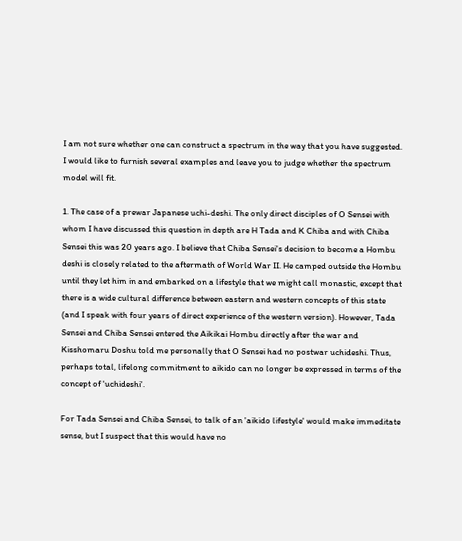I am not sure whether one can construct a spectrum in the way that you have suggested. I would like to furnish several examples and leave you to judge whether the spectrum model will fit.

1. The case of a prewar Japanese uchi-deshi. The only direct disciples of O Sensei with whom I have discussed this question in depth are H Tada and K Chiba and with Chiba Sensei this was 20 years ago. I believe that Chiba Sensei's decision to become a Hombu deshi is closely related to the aftermath of World War II. He camped outside the Hombu until they let him in and embarked on a lifestyle that we might call monastic, except that there is a wide cultural difference between eastern and western concepts of this state (and I speak with four years of direct experience of the western version). However, Tada Sensei and Chiba Sensei entered the Aikikai Hombu directly after the war and Kisshomaru Doshu told me personally that O Sensei had no postwar uchideshi. Thus, perhaps total, lifelong commitment to aikido can no longer be expressed in terms of the concept of 'uchideshi'.

For Tada Sensei and Chiba Sensei, to talk of an 'aikido lifestyle' would make immeditate sense, but I suspect that this would have no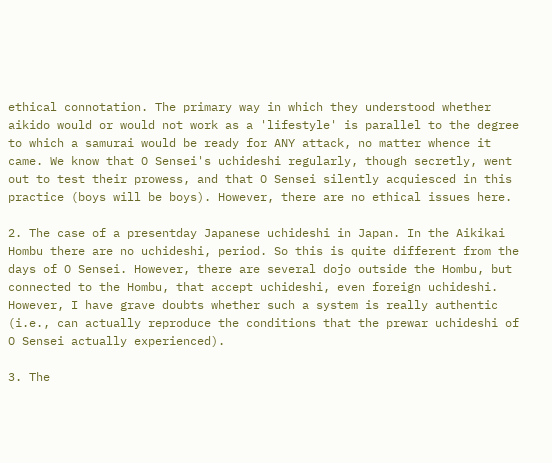ethical connotation. The primary way in which they understood whether aikido would or would not work as a 'lifestyle' is parallel to the degree to which a samurai would be ready for ANY attack, no matter whence it came. We know that O Sensei's uchideshi regularly, though secretly, went out to test their prowess, and that O Sensei silently acquiesced in this practice (boys will be boys). However, there are no ethical issues here.

2. The case of a presentday Japanese uchideshi in Japan. In the Aikikai Hombu there are no uchideshi, period. So this is quite different from the days of O Sensei. However, there are several dojo outside the Hombu, but connected to the Hombu, that accept uchideshi, even foreign uchideshi. However, I have grave doubts whether such a system is really authentic (i.e., can actually reproduce the conditions that the prewar uchideshi of O Sensei actually experienced).

3. The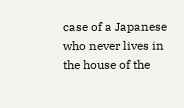case of a Japanese who never lives in the house of the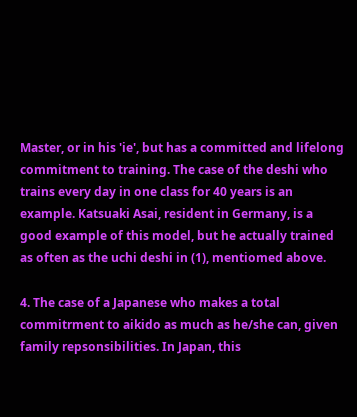Master, or in his 'ie', but has a committed and lifelong commitment to training. The case of the deshi who trains every day in one class for 40 years is an example. Katsuaki Asai, resident in Germany, is a good example of this model, but he actually trained as often as the uchi deshi in (1), mentiomed above.

4. The case of a Japanese who makes a total commitrment to aikido as much as he/she can, given family repsonsibilities. In Japan, this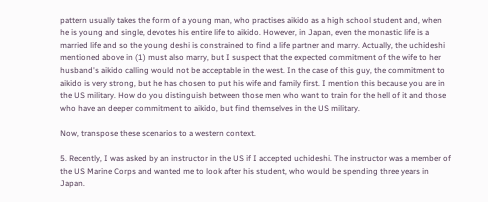pattern usually takes the form of a young man, who practises aikido as a high school student and, when he is young and single, devotes his entire life to aikido. However, in Japan, even the monastic life is a married life and so the young deshi is constrained to find a life partner and marry. Actually, the uchideshi mentioned above in (1) must also marry, but I suspect that the expected commitment of the wife to her husband's aikido calling would not be acceptable in the west. In the case of this guy, the commitment to aikido is very strong, but he has chosen to put his wife and family first. I mention this because you are in the US military. How do you distinguish between those men who want to train for the hell of it and those who have an deeper commitment to aikido, but find themselves in the US military.

Now, transpose these scenarios to a western context.

5. Recently, I was asked by an instructor in the US if I accepted uchideshi. The instructor was a member of the US Marine Corps and wanted me to look after his student, who would be spending three years in Japan.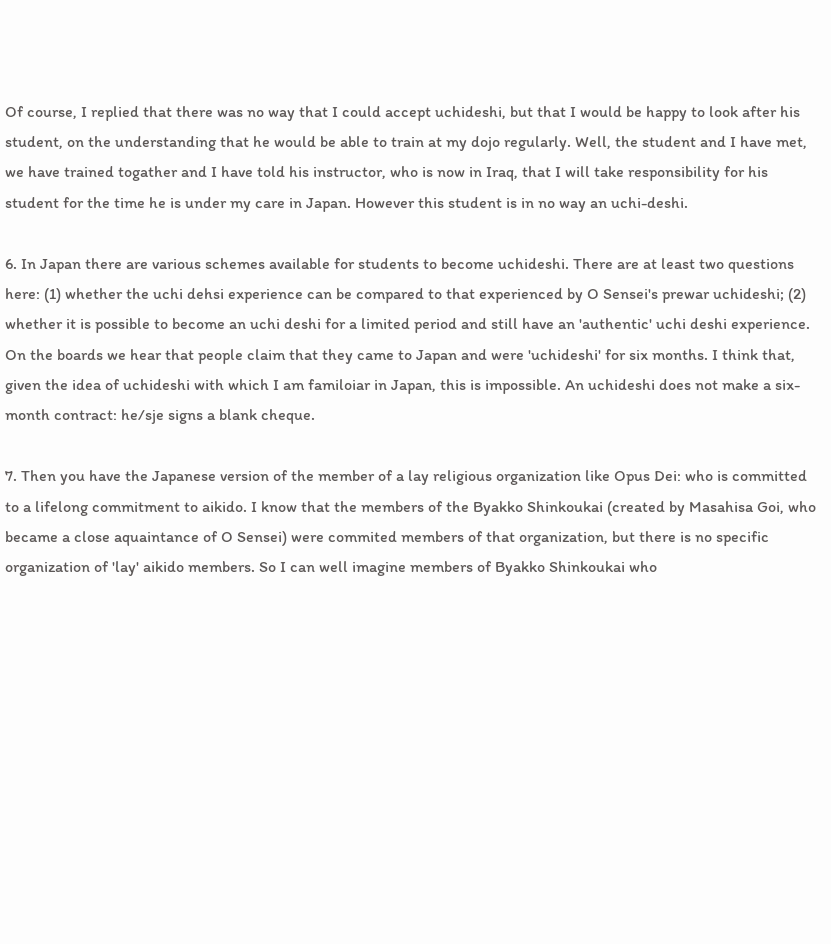Of course, I replied that there was no way that I could accept uchideshi, but that I would be happy to look after his student, on the understanding that he would be able to train at my dojo regularly. Well, the student and I have met, we have trained togather and I have told his instructor, who is now in Iraq, that I will take responsibility for his student for the time he is under my care in Japan. However this student is in no way an uchi-deshi.

6. In Japan there are various schemes available for students to become uchideshi. There are at least two questions here: (1) whether the uchi dehsi experience can be compared to that experienced by O Sensei's prewar uchideshi; (2) whether it is possible to become an uchi deshi for a limited period and still have an 'authentic' uchi deshi experience. On the boards we hear that people claim that they came to Japan and were 'uchideshi' for six months. I think that, given the idea of uchideshi with which I am familoiar in Japan, this is impossible. An uchideshi does not make a six-month contract: he/sje signs a blank cheque.

7. Then you have the Japanese version of the member of a lay religious organization like Opus Dei: who is committed to a lifelong commitment to aikido. I know that the members of the Byakko Shinkoukai (created by Masahisa Goi, who became a close aquaintance of O Sensei) were commited members of that organization, but there is no specific organization of 'lay' aikido members. So I can well imagine members of Byakko Shinkoukai who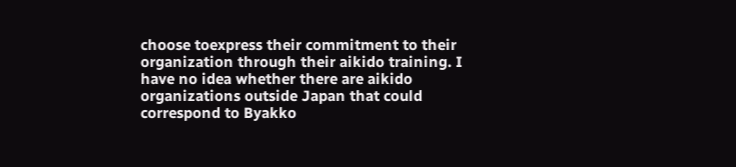choose toexpress their commitment to their organization through their aikido training. I have no idea whether there are aikido organizations outside Japan that could correspond to Byakko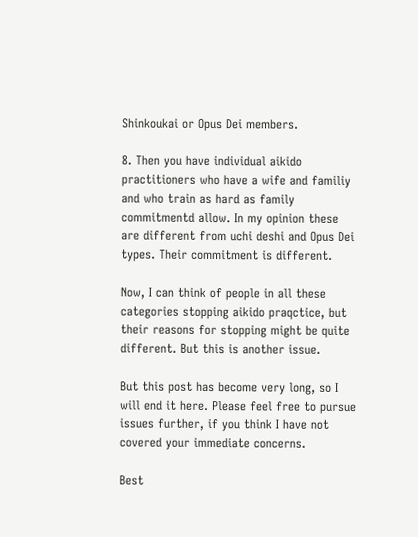Shinkoukai or Opus Dei members.

8. Then you have individual aikido practitioners who have a wife and familiy and who train as hard as family commitmentd allow. In my opinion these are different from uchi deshi and Opus Dei types. Their commitment is different.

Now, I can think of people in all these categories stopping aikido praqctice, but their reasons for stopping might be quite different. But this is another issue.

But this post has become very long, so I will end it here. Please feel free to pursue issues further, if you think I have not covered your immediate concerns.

Best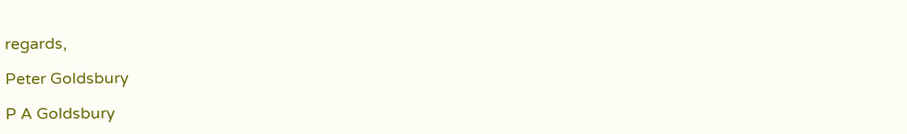regards,

Peter Goldsbury

P A Goldsbury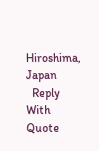Hiroshima, Japan
  Reply With Quote